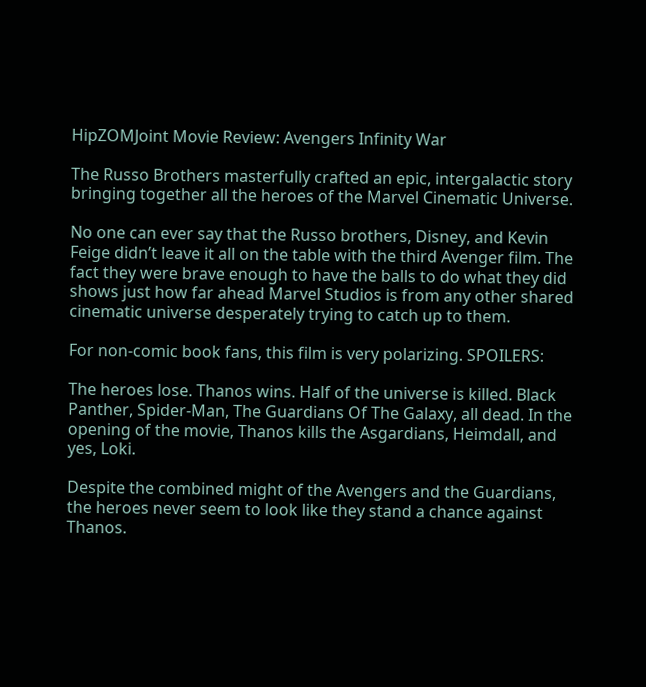HipZOMJoint Movie Review: Avengers Infinity War

The Russo Brothers masterfully crafted an epic, intergalactic story bringing together all the heroes of the Marvel Cinematic Universe.

No one can ever say that the Russo brothers, Disney, and Kevin Feige didn’t leave it all on the table with the third Avenger film. The fact they were brave enough to have the balls to do what they did shows just how far ahead Marvel Studios is from any other shared cinematic universe desperately trying to catch up to them.

For non-comic book fans, this film is very polarizing. SPOILERS:

The heroes lose. Thanos wins. Half of the universe is killed. Black Panther, Spider-Man, The Guardians Of The Galaxy, all dead. In the opening of the movie, Thanos kills the Asgardians, Heimdall, and yes, Loki.

Despite the combined might of the Avengers and the Guardians, the heroes never seem to look like they stand a chance against Thanos.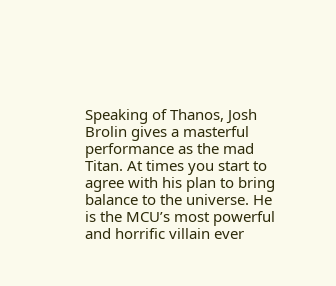Speaking of Thanos, Josh Brolin gives a masterful performance as the mad Titan. At times you start to agree with his plan to bring balance to the universe. He is the MCU’s most powerful and horrific villain ever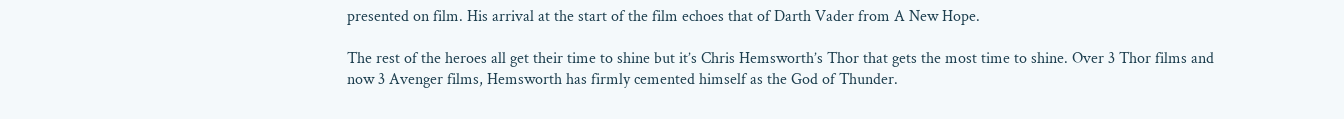presented on film. His arrival at the start of the film echoes that of Darth Vader from A New Hope.

The rest of the heroes all get their time to shine but it’s Chris Hemsworth’s Thor that gets the most time to shine. Over 3 Thor films and now 3 Avenger films, Hemsworth has firmly cemented himself as the God of Thunder.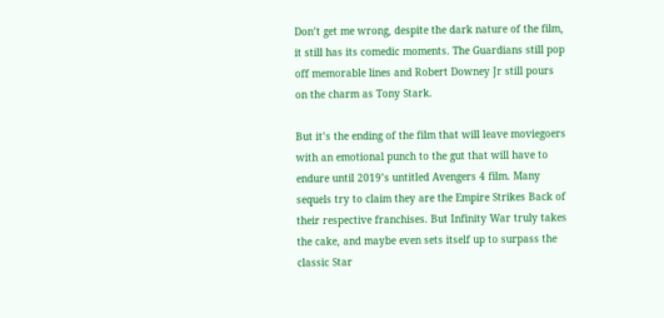Don’t get me wrong, despite the dark nature of the film, it still has its comedic moments. The Guardians still pop off memorable lines and Robert Downey Jr still pours on the charm as Tony Stark.

But it’s the ending of the film that will leave moviegoers with an emotional punch to the gut that will have to endure until 2019’s untitled Avengers 4 film. Many sequels try to claim they are the Empire Strikes Back of their respective franchises. But Infinity War truly takes the cake, and maybe even sets itself up to surpass the classic Star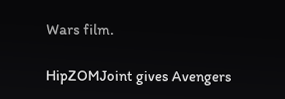Wars film.

HipZOMJoint gives Avengers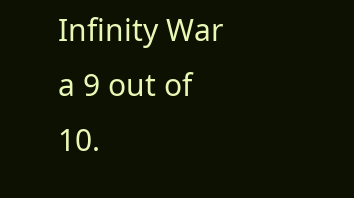Infinity War a 9 out of 10.